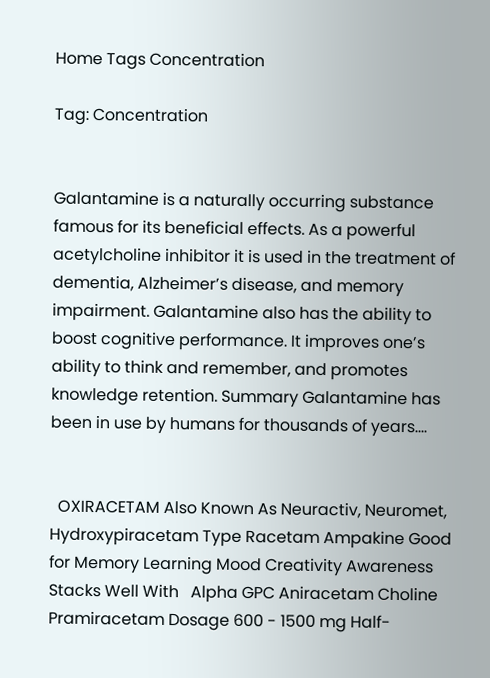Home Tags Concentration

Tag: Concentration


Galantamine is a naturally occurring substance famous for its beneficial effects. As a powerful acetylcholine inhibitor it is used in the treatment of dementia, Alzheimer’s disease, and memory impairment. Galantamine also has the ability to boost cognitive performance. It improves one’s ability to think and remember, and promotes knowledge retention. Summary Galantamine has been in use by humans for thousands of years....


  OXIRACETAM Also Known As Neuractiv, Neuromet, Hydroxypiracetam Type Racetam Ampakine Good for Memory Learning Mood Creativity Awareness Stacks Well With   Alpha GPC Aniracetam Choline Pramiracetam Dosage 600 - 1500 mg Half-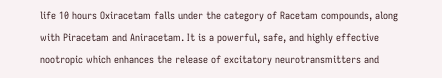life 10 hours Oxiracetam falls under the category of Racetam compounds, along with Piracetam and Aniracetam. It is a powerful, safe, and highly effective nootropic which enhances the release of excitatory neurotransmitters and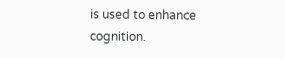is used to enhance cognition.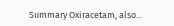Summary Oxiracetam, also...